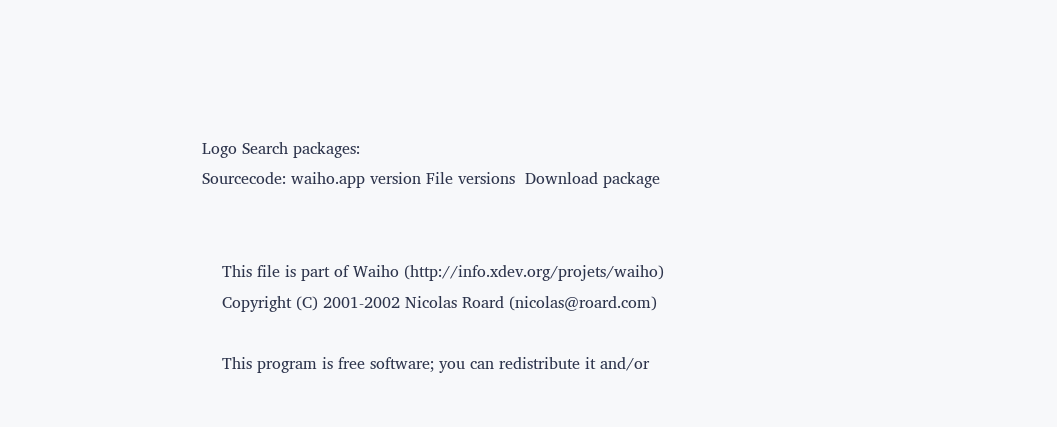Logo Search packages:
Sourcecode: waiho.app version File versions  Download package


    This file is part of Waiho (http://info.xdev.org/projets/waiho)
    Copyright (C) 2001-2002 Nicolas Roard (nicolas@roard.com)

    This program is free software; you can redistribute it and/or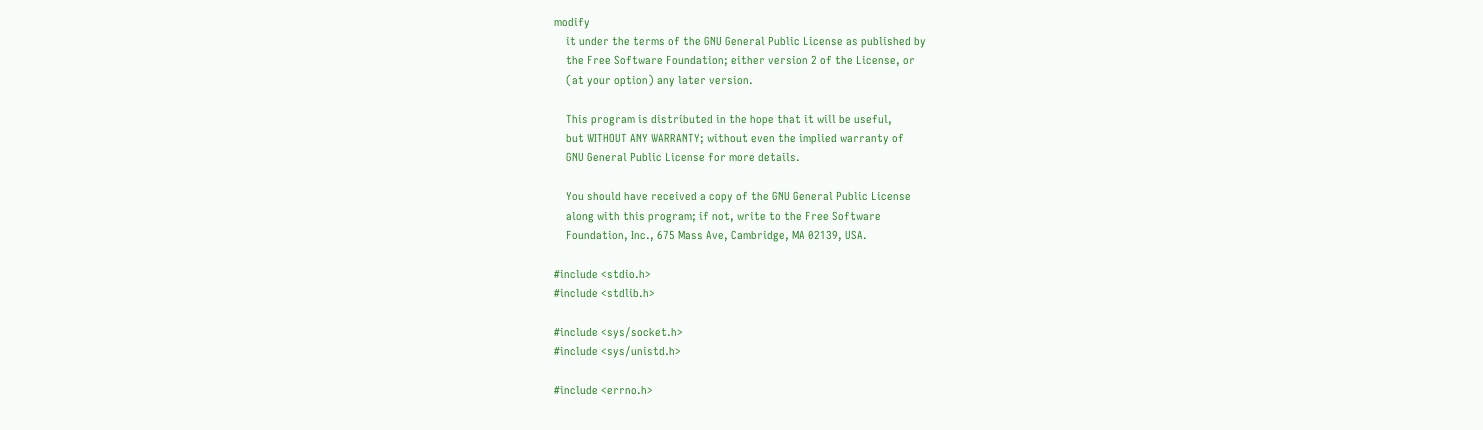modify
    it under the terms of the GNU General Public License as published by
    the Free Software Foundation; either version 2 of the License, or
    (at your option) any later version.

    This program is distributed in the hope that it will be useful,
    but WITHOUT ANY WARRANTY; without even the implied warranty of
    GNU General Public License for more details.

    You should have received a copy of the GNU General Public License
    along with this program; if not, write to the Free Software
    Foundation, Inc., 675 Mass Ave, Cambridge, MA 02139, USA.

#include <stdio.h>
#include <stdlib.h>

#include <sys/socket.h>
#include <sys/unistd.h>

#include <errno.h>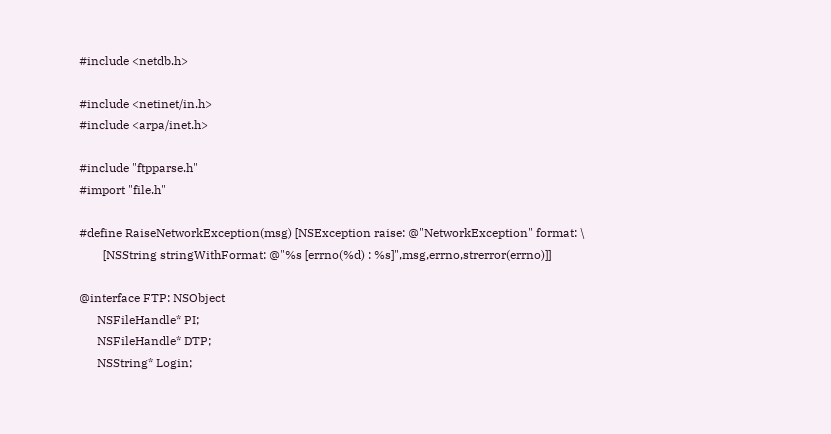#include <netdb.h>

#include <netinet/in.h>
#include <arpa/inet.h>

#include "ftpparse.h"
#import "file.h"

#define RaiseNetworkException(msg) [NSException raise: @"NetworkException" format: \
        [NSString stringWithFormat: @"%s [errno(%d) : %s]",msg,errno,strerror(errno)]]

@interface FTP: NSObject
      NSFileHandle* PI;
      NSFileHandle* DTP;
      NSString* Login;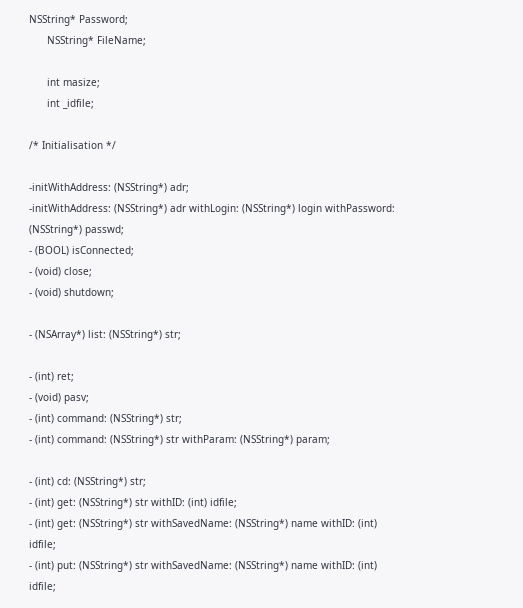NSString* Password;
      NSString* FileName;

      int masize;
      int _idfile;

/* Initialisation */

-initWithAddress: (NSString*) adr;
-initWithAddress: (NSString*) adr withLogin: (NSString*) login withPassword: (NSString*) passwd;
- (BOOL) isConnected;
- (void) close;
- (void) shutdown;

- (NSArray*) list: (NSString*) str;

- (int) ret;
- (void) pasv;
- (int) command: (NSString*) str;
- (int) command: (NSString*) str withParam: (NSString*) param;

- (int) cd: (NSString*) str;
- (int) get: (NSString*) str withID: (int) idfile;
- (int) get: (NSString*) str withSavedName: (NSString*) name withID: (int) idfile;
- (int) put: (NSString*) str withSavedName: (NSString*) name withID: (int) idfile;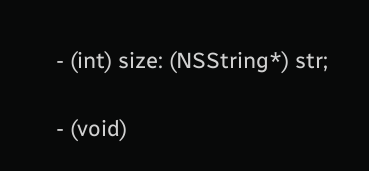- (int) size: (NSString*) str;

- (void)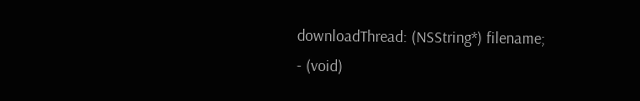downloadThread: (NSString*) filename;
- (void)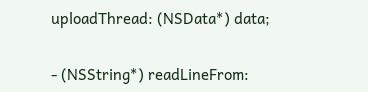uploadThread: (NSData*) data;

- (NSString*) readLineFrom: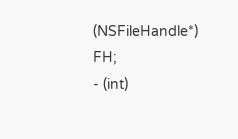(NSFileHandle*) FH;
- (int)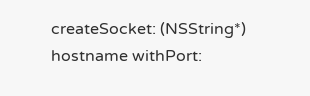createSocket: (NSString*) hostname withPort: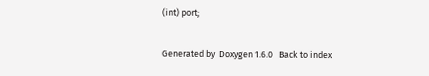(int) port;


Generated by  Doxygen 1.6.0   Back to index